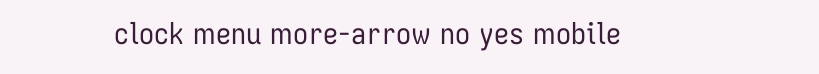clock menu more-arrow no yes mobile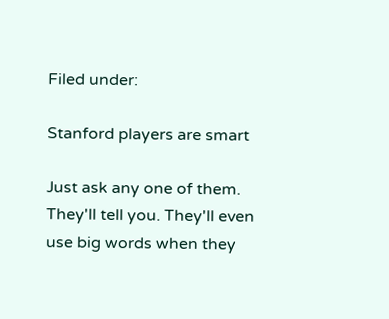Filed under:

Stanford players are smart

Just ask any one of them. They'll tell you. They'll even use big words when they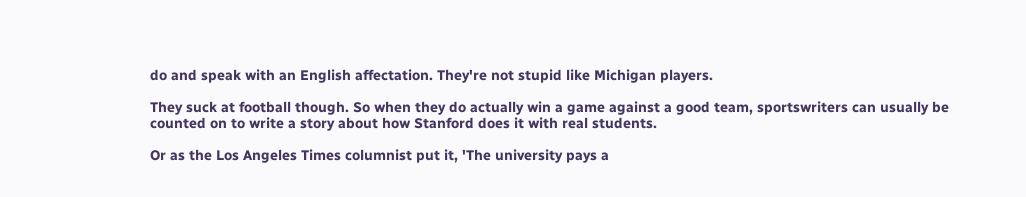do and speak with an English affectation. They're not stupid like Michigan players.

They suck at football though. So when they do actually win a game against a good team, sportswriters can usually be counted on to write a story about how Stanford does it with real students.

Or as the Los Angeles Times columnist put it, 'The university pays a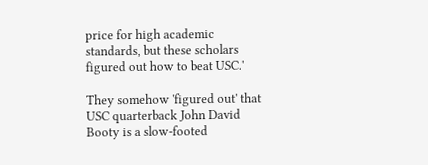price for high academic standards, but these scholars figured out how to beat USC.'

They somehow 'figured out' that USC quarterback John David Booty is a slow-footed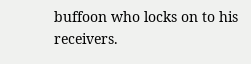buffoon who locks on to his receivers.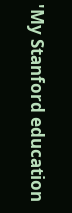'My Stanford education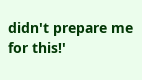didn't prepare me for this!'